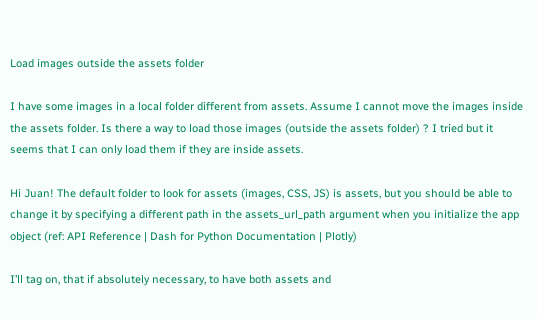Load images outside the assets folder

I have some images in a local folder different from assets. Assume I cannot move the images inside the assets folder. Is there a way to load those images (outside the assets folder) ? I tried but it seems that I can only load them if they are inside assets.

Hi Juan! The default folder to look for assets (images, CSS, JS) is assets, but you should be able to change it by specifying a different path in the assets_url_path argument when you initialize the app object (ref: API Reference | Dash for Python Documentation | Plotly)

I’ll tag on, that if absolutely necessary, to have both assets and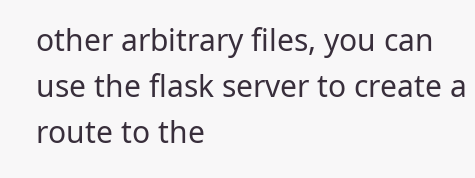other arbitrary files, you can use the flask server to create a route to the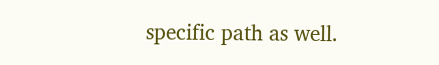specific path as well.